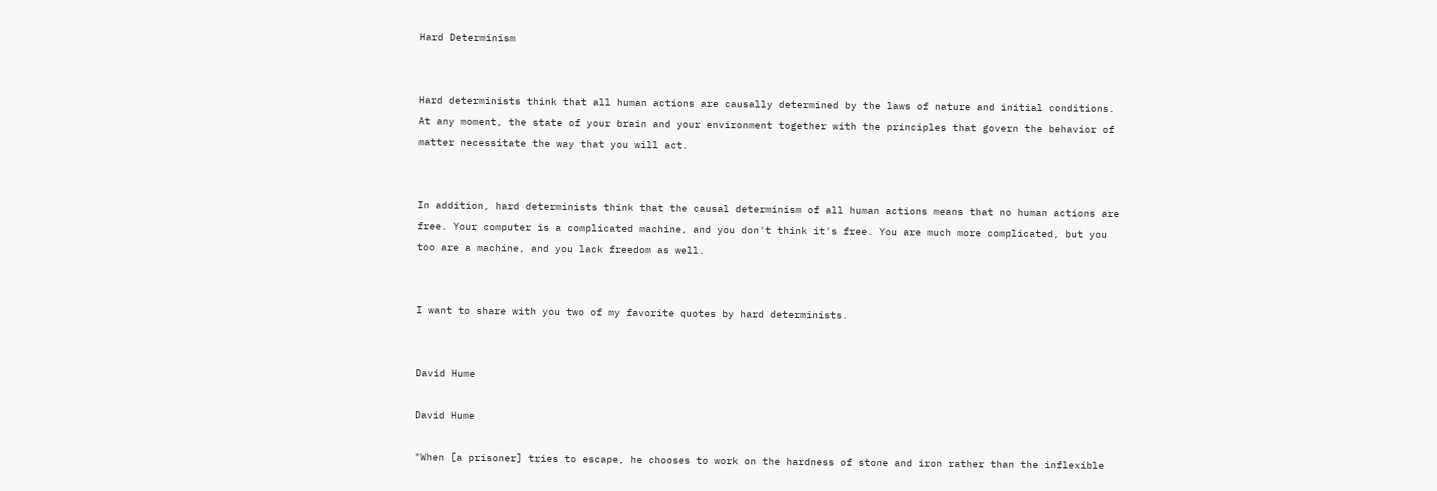Hard Determinism


Hard determinists think that all human actions are causally determined by the laws of nature and initial conditions. At any moment, the state of your brain and your environment together with the principles that govern the behavior of matter necessitate the way that you will act.


In addition, hard determinists think that the causal determinism of all human actions means that no human actions are free. Your computer is a complicated machine, and you don't think it's free. You are much more complicated, but you too are a machine, and you lack freedom as well.


I want to share with you two of my favorite quotes by hard determinists.


David Hume

David Hume

"When [a prisoner] tries to escape, he chooses to work on the hardness of stone and iron rather than the inflexible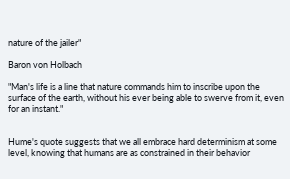nature of the jailer"

Baron von Holbach

"Man's life is a line that nature commands him to inscribe upon the surface of the earth, without his ever being able to swerve from it, even for an instant."


Hume's quote suggests that we all embrace hard determinism at some level, knowing that humans are as constrained in their behavior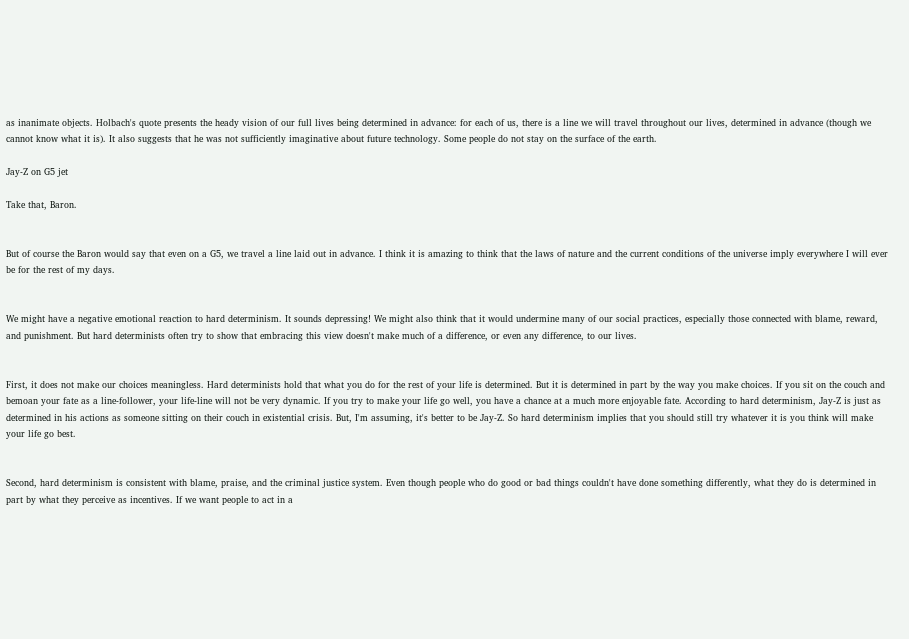as inanimate objects. Holbach's quote presents the heady vision of our full lives being determined in advance: for each of us, there is a line we will travel throughout our lives, determined in advance (though we cannot know what it is). It also suggests that he was not sufficiently imaginative about future technology. Some people do not stay on the surface of the earth.

Jay-Z on G5 jet

Take that, Baron.


But of course the Baron would say that even on a G5, we travel a line laid out in advance. I think it is amazing to think that the laws of nature and the current conditions of the universe imply everywhere I will ever be for the rest of my days.


We might have a negative emotional reaction to hard determinism. It sounds depressing! We might also think that it would undermine many of our social practices, especially those connected with blame, reward, and punishment. But hard determinists often try to show that embracing this view doesn't make much of a difference, or even any difference, to our lives.


First, it does not make our choices meaningless. Hard determinists hold that what you do for the rest of your life is determined. But it is determined in part by the way you make choices. If you sit on the couch and bemoan your fate as a line-follower, your life-line will not be very dynamic. If you try to make your life go well, you have a chance at a much more enjoyable fate. According to hard determinism, Jay-Z is just as determined in his actions as someone sitting on their couch in existential crisis. But, I'm assuming, it's better to be Jay-Z. So hard determinism implies that you should still try whatever it is you think will make your life go best.


Second, hard determinism is consistent with blame, praise, and the criminal justice system. Even though people who do good or bad things couldn't have done something differently, what they do is determined in part by what they perceive as incentives. If we want people to act in a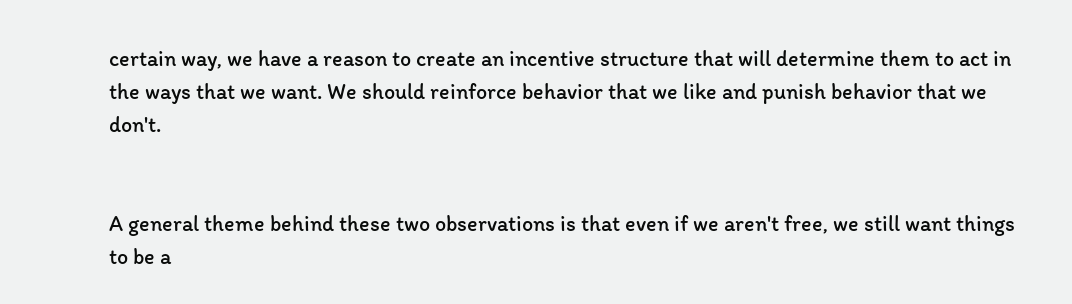certain way, we have a reason to create an incentive structure that will determine them to act in the ways that we want. We should reinforce behavior that we like and punish behavior that we don't.


A general theme behind these two observations is that even if we aren't free, we still want things to be a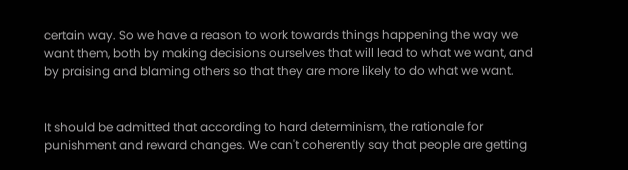certain way. So we have a reason to work towards things happening the way we want them, both by making decisions ourselves that will lead to what we want, and by praising and blaming others so that they are more likely to do what we want.


It should be admitted that according to hard determinism, the rationale for punishment and reward changes. We can't coherently say that people are getting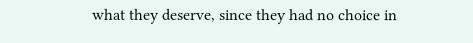what they deserve, since they had no choice in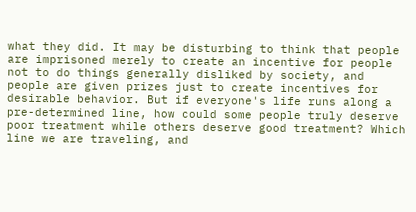what they did. It may be disturbing to think that people are imprisoned merely to create an incentive for people not to do things generally disliked by society, and people are given prizes just to create incentives for desirable behavior. But if everyone's life runs along a pre-determined line, how could some people truly deserve poor treatment while others deserve good treatment? Which line we are traveling, and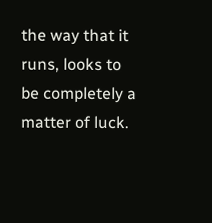the way that it runs, looks to be completely a matter of luck.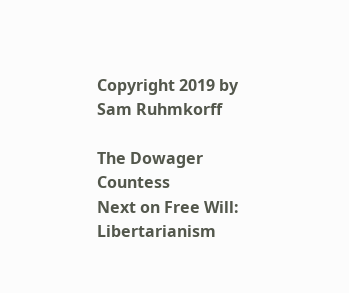Copyright 2019 by Sam Ruhmkorff

The Dowager Countess
Next on Free Will: Libertarianism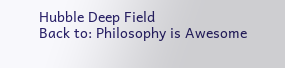Hubble Deep Field
Back to: Philosophy is Awesome